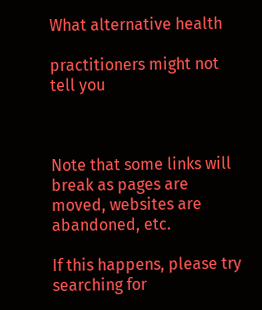What alternative health

practitioners might not tell you



Note that some links will break as pages are moved, websites are abandoned, etc.

If this happens, please try searching for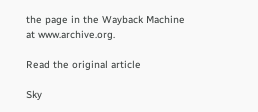the page in the Wayback Machine at www.archive.org.

Read the original article

Sky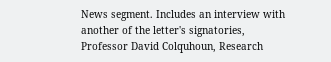News segment. Includes an interview with another of the letter's signatories, Professor David Colquhoun, Research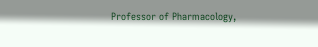Professor of Pharmacology,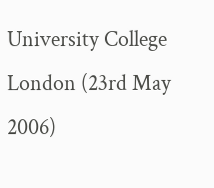University College London (23rd May 2006)